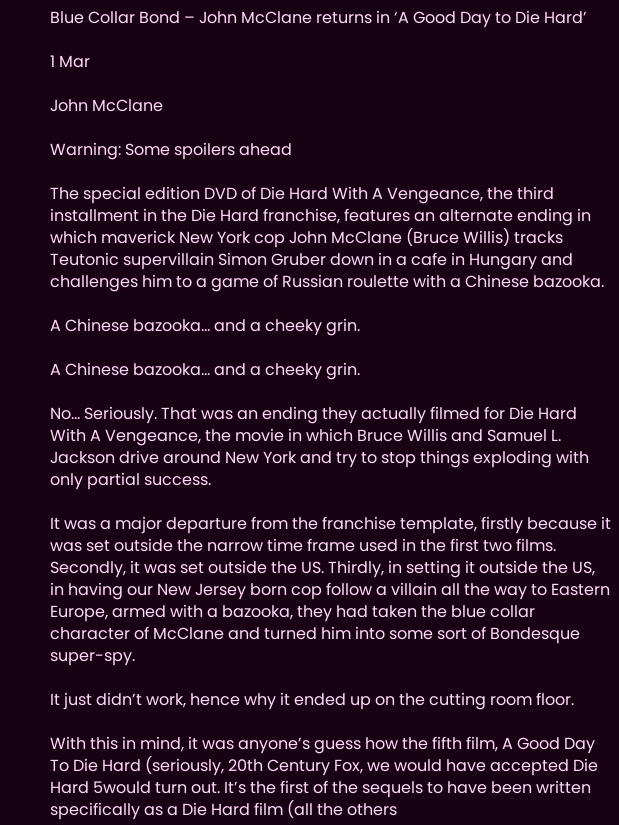Blue Collar Bond – John McClane returns in ‘A Good Day to Die Hard’

1 Mar

John McClane

Warning: Some spoilers ahead

The special edition DVD of Die Hard With A Vengeance, the third installment in the Die Hard franchise, features an alternate ending in which maverick New York cop John McClane (Bruce Willis) tracks Teutonic supervillain Simon Gruber down in a cafe in Hungary and challenges him to a game of Russian roulette with a Chinese bazooka.

A Chinese bazooka... and a cheeky grin.

A Chinese bazooka… and a cheeky grin.

No… Seriously. That was an ending they actually filmed for Die Hard With A Vengeance, the movie in which Bruce Willis and Samuel L. Jackson drive around New York and try to stop things exploding with only partial success.

It was a major departure from the franchise template, firstly because it was set outside the narrow time frame used in the first two films. Secondly, it was set outside the US. Thirdly, in setting it outside the US, in having our New Jersey born cop follow a villain all the way to Eastern Europe, armed with a bazooka, they had taken the blue collar character of McClane and turned him into some sort of Bondesque super-spy.

It just didn’t work, hence why it ended up on the cutting room floor.

With this in mind, it was anyone’s guess how the fifth film, A Good Day To Die Hard (seriously, 20th Century Fox, we would have accepted Die Hard 5would turn out. It’s the first of the sequels to have been written specifically as a Die Hard film (all the others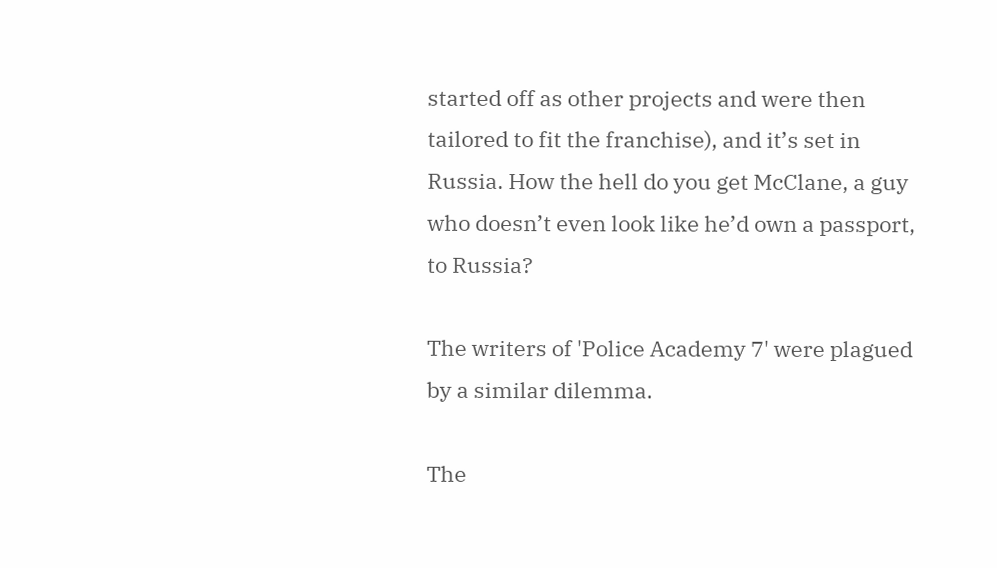started off as other projects and were then tailored to fit the franchise), and it’s set in Russia. How the hell do you get McClane, a guy who doesn’t even look like he’d own a passport, to Russia?

The writers of 'Police Academy 7' were plagued by a similar dilemma.

The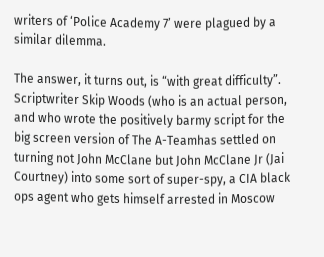writers of ‘Police Academy 7’ were plagued by a similar dilemma.

The answer, it turns out, is “with great difficulty”. Scriptwriter Skip Woods (who is an actual person, and who wrote the positively barmy script for the big screen version of The A-Teamhas settled on turning not John McClane but John McClane Jr (Jai Courtney) into some sort of super-spy, a CIA black ops agent who gets himself arrested in Moscow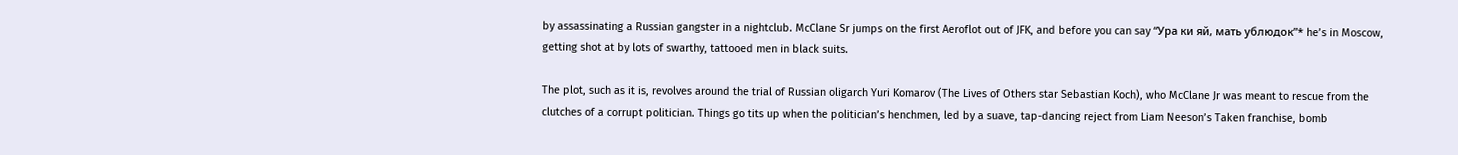by assassinating a Russian gangster in a nightclub. McClane Sr jumps on the first Aeroflot out of JFK, and before you can say “Ура ки яй, мать ублюдок”* he’s in Moscow, getting shot at by lots of swarthy, tattooed men in black suits.

The plot, such as it is, revolves around the trial of Russian oligarch Yuri Komarov (The Lives of Others star Sebastian Koch), who McClane Jr was meant to rescue from the clutches of a corrupt politician. Things go tits up when the politician’s henchmen, led by a suave, tap-dancing reject from Liam Neeson’s Taken franchise, bomb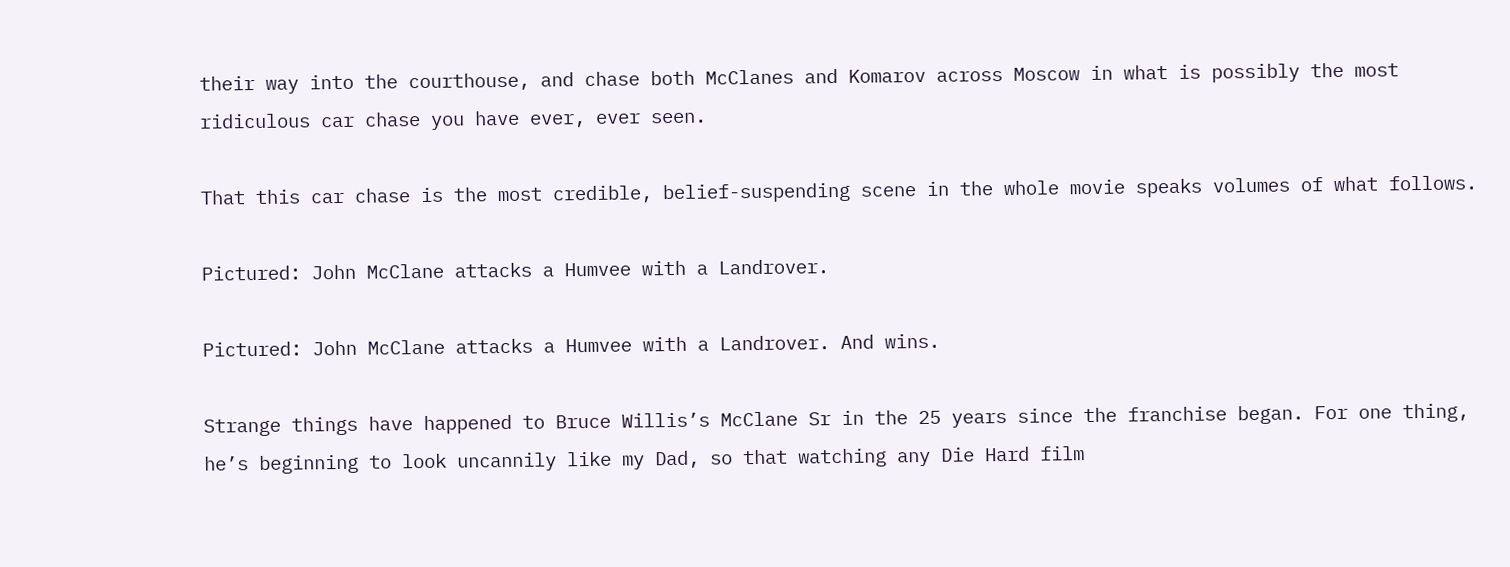their way into the courthouse, and chase both McClanes and Komarov across Moscow in what is possibly the most ridiculous car chase you have ever, ever seen.

That this car chase is the most credible, belief-suspending scene in the whole movie speaks volumes of what follows.

Pictured: John McClane attacks a Humvee with a Landrover.

Pictured: John McClane attacks a Humvee with a Landrover. And wins.

Strange things have happened to Bruce Willis’s McClane Sr in the 25 years since the franchise began. For one thing, he’s beginning to look uncannily like my Dad, so that watching any Die Hard film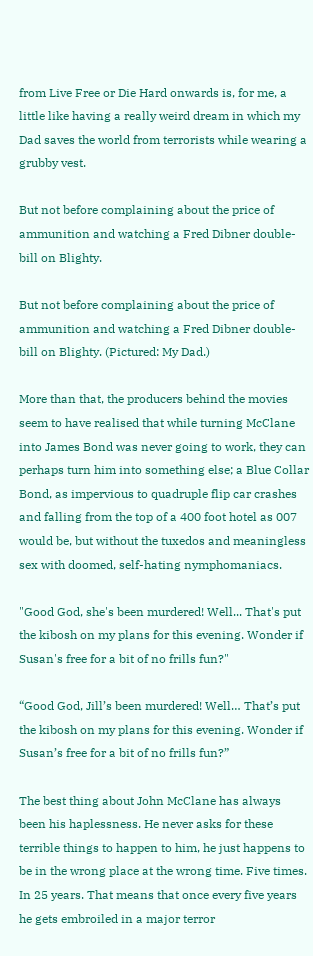from Live Free or Die Hard onwards is, for me, a little like having a really weird dream in which my Dad saves the world from terrorists while wearing a grubby vest.

But not before complaining about the price of ammunition and watching a Fred Dibner double-bill on Blighty.

But not before complaining about the price of ammunition and watching a Fred Dibner double-bill on Blighty. (Pictured: My Dad.)

More than that, the producers behind the movies seem to have realised that while turning McClane into James Bond was never going to work, they can perhaps turn him into something else; a Blue Collar Bond, as impervious to quadruple flip car crashes and falling from the top of a 400 foot hotel as 007 would be, but without the tuxedos and meaningless sex with doomed, self-hating nymphomaniacs.

"Good God, she's been murdered! Well... That's put the kibosh on my plans for this evening. Wonder if Susan's free for a bit of no frills fun?"

“Good God, Jill’s been murdered! Well… That’s put the kibosh on my plans for this evening. Wonder if Susan’s free for a bit of no frills fun?”

The best thing about John McClane has always been his haplessness. He never asks for these terrible things to happen to him, he just happens to be in the wrong place at the wrong time. Five times. In 25 years. That means that once every five years he gets embroiled in a major terror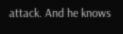attack. And he knows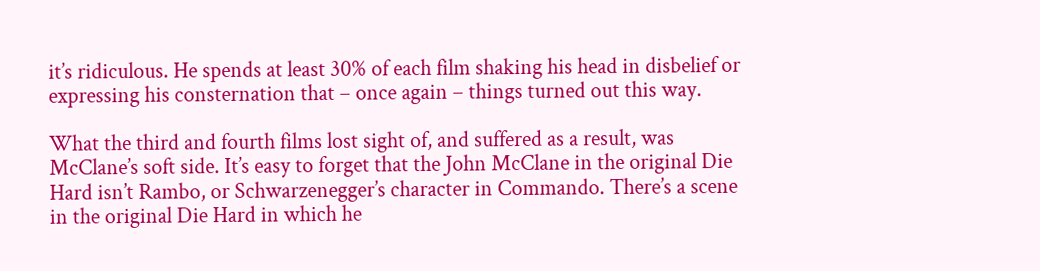it’s ridiculous. He spends at least 30% of each film shaking his head in disbelief or expressing his consternation that – once again – things turned out this way.

What the third and fourth films lost sight of, and suffered as a result, was McClane’s soft side. It’s easy to forget that the John McClane in the original Die Hard isn’t Rambo, or Schwarzenegger’s character in Commando. There’s a scene in the original Die Hard in which he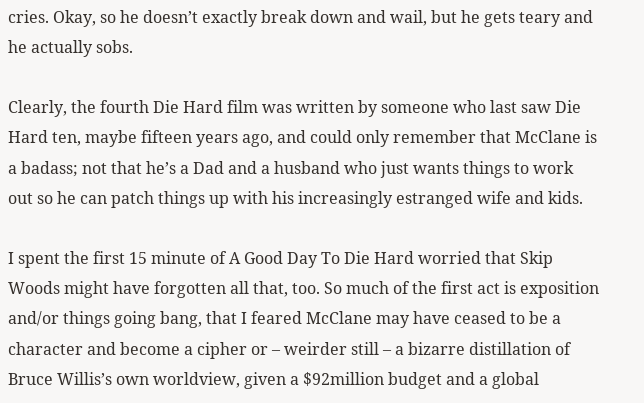cries. Okay, so he doesn’t exactly break down and wail, but he gets teary and he actually sobs.

Clearly, the fourth Die Hard film was written by someone who last saw Die Hard ten, maybe fifteen years ago, and could only remember that McClane is a badass; not that he’s a Dad and a husband who just wants things to work out so he can patch things up with his increasingly estranged wife and kids.

I spent the first 15 minute of A Good Day To Die Hard worried that Skip Woods might have forgotten all that, too. So much of the first act is exposition and/or things going bang, that I feared McClane may have ceased to be a character and become a cipher or – weirder still – a bizarre distillation of Bruce Willis’s own worldview, given a $92million budget and a global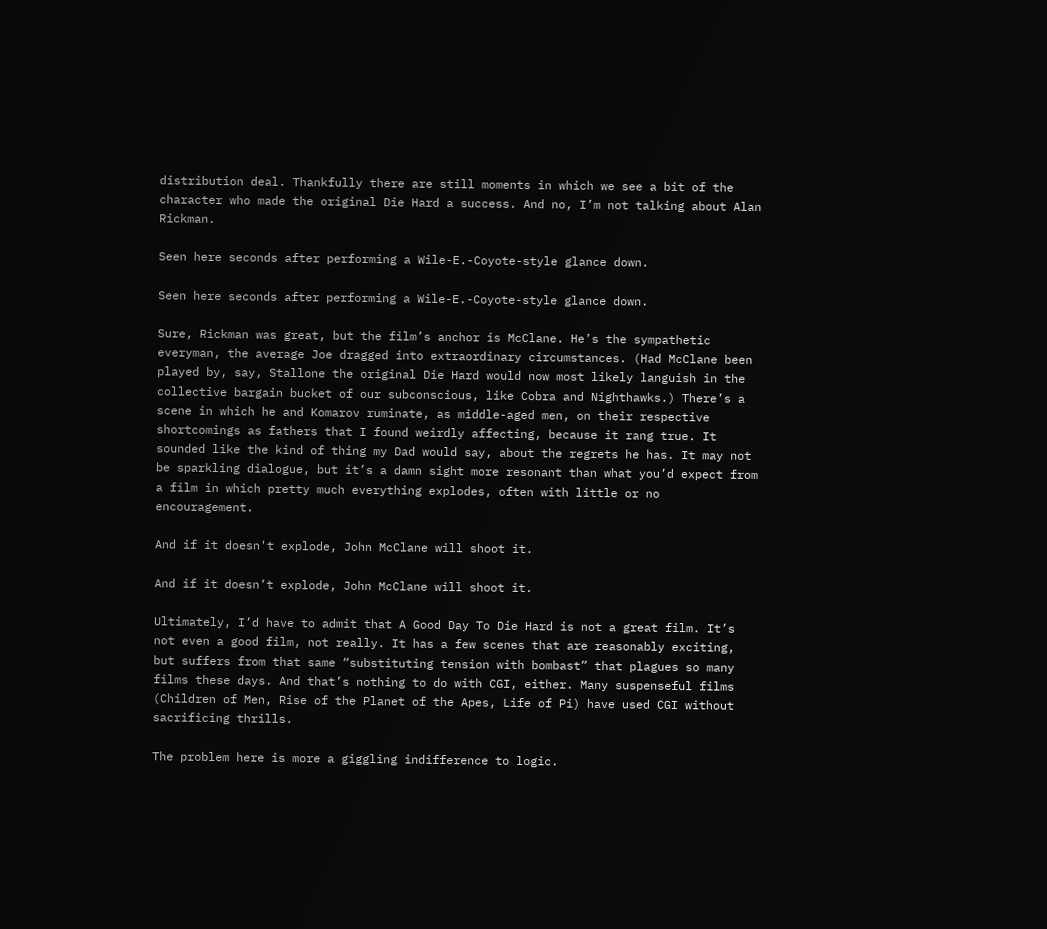distribution deal. Thankfully there are still moments in which we see a bit of the character who made the original Die Hard a success. And no, I’m not talking about Alan Rickman.

Seen here seconds after performing a Wile-E.-Coyote-style glance down.

Seen here seconds after performing a Wile-E.-Coyote-style glance down.

Sure, Rickman was great, but the film’s anchor is McClane. He’s the sympathetic everyman, the average Joe dragged into extraordinary circumstances. (Had McClane been played by, say, Stallone the original Die Hard would now most likely languish in the collective bargain bucket of our subconscious, like Cobra and Nighthawks.) There’s a scene in which he and Komarov ruminate, as middle-aged men, on their respective shortcomings as fathers that I found weirdly affecting, because it rang true. It sounded like the kind of thing my Dad would say, about the regrets he has. It may not be sparkling dialogue, but it’s a damn sight more resonant than what you’d expect from a film in which pretty much everything explodes, often with little or no encouragement.

And if it doesn't explode, John McClane will shoot it.

And if it doesn’t explode, John McClane will shoot it.

Ultimately, I’d have to admit that A Good Day To Die Hard is not a great film. It’s not even a good film, not really. It has a few scenes that are reasonably exciting, but suffers from that same “substituting tension with bombast” that plagues so many films these days. And that’s nothing to do with CGI, either. Many suspenseful films (Children of Men, Rise of the Planet of the Apes, Life of Pi) have used CGI without sacrificing thrills.

The problem here is more a giggling indifference to logic.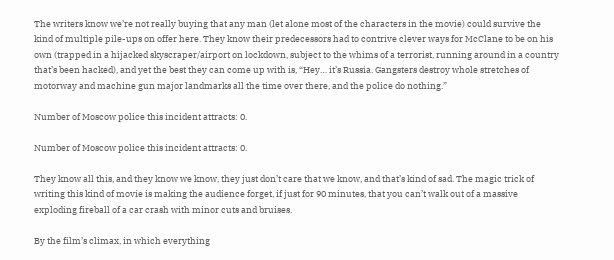The writers know we’re not really buying that any man (let alone most of the characters in the movie) could survive the kind of multiple pile-ups on offer here. They know their predecessors had to contrive clever ways for McClane to be on his own (trapped in a hijacked skyscraper/airport on lockdown, subject to the whims of a terrorist, running around in a country that’s been hacked), and yet the best they can come up with is, “Hey… it’s Russia. Gangsters destroy whole stretches of motorway and machine gun major landmarks all the time over there, and the police do nothing.”

Number of Moscow police this incident attracts: 0.

Number of Moscow police this incident attracts: 0.

They know all this, and they know we know, they just don’t care that we know, and that’s kind of sad. The magic trick of writing this kind of movie is making the audience forget, if just for 90 minutes, that you can’t walk out of a massive exploding fireball of a car crash with minor cuts and bruises.

By the film’s climax, in which everything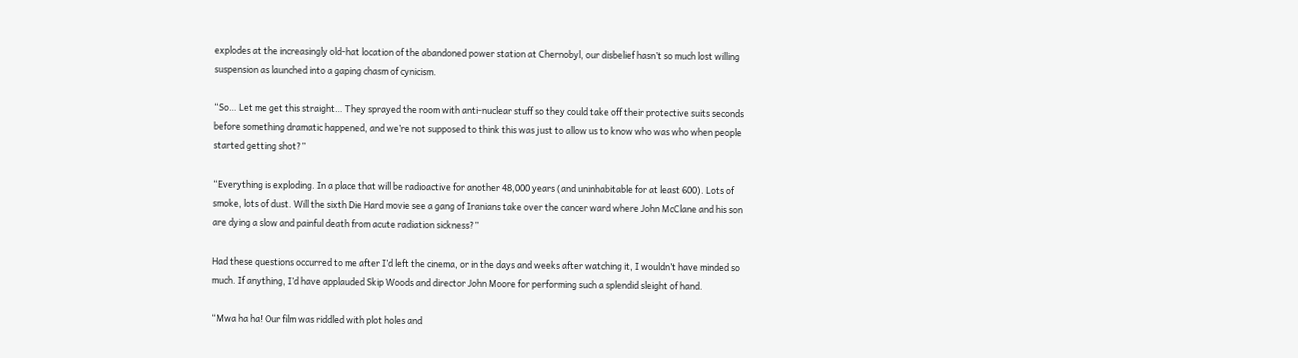explodes at the increasingly old-hat location of the abandoned power station at Chernobyl, our disbelief hasn’t so much lost willing suspension as launched into a gaping chasm of cynicism.

“So… Let me get this straight… They sprayed the room with anti-nuclear stuff so they could take off their protective suits seconds before something dramatic happened, and we’re not supposed to think this was just to allow us to know who was who when people started getting shot?”

“Everything is exploding. In a place that will be radioactive for another 48,000 years (and uninhabitable for at least 600). Lots of smoke, lots of dust. Will the sixth Die Hard movie see a gang of Iranians take over the cancer ward where John McClane and his son are dying a slow and painful death from acute radiation sickness?”

Had these questions occurred to me after I’d left the cinema, or in the days and weeks after watching it, I wouldn’t have minded so much. If anything, I’d have applauded Skip Woods and director John Moore for performing such a splendid sleight of hand.

“Mwa ha ha! Our film was riddled with plot holes and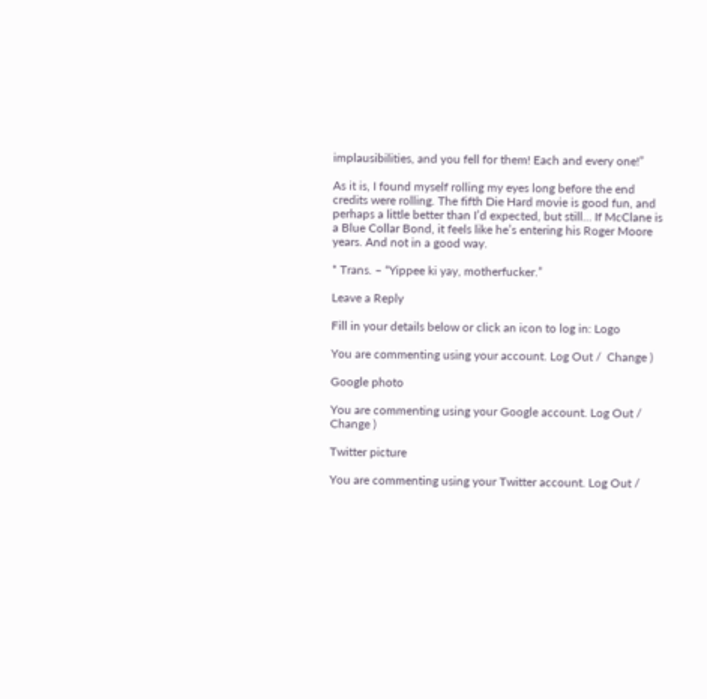implausibilities, and you fell for them! Each and every one!”

As it is, I found myself rolling my eyes long before the end credits were rolling. The fifth Die Hard movie is good fun, and perhaps a little better than I’d expected, but still… If McClane is a Blue Collar Bond, it feels like he’s entering his Roger Moore years. And not in a good way.

* Trans. – “Yippee ki yay, motherfucker.”

Leave a Reply

Fill in your details below or click an icon to log in: Logo

You are commenting using your account. Log Out /  Change )

Google photo

You are commenting using your Google account. Log Out /  Change )

Twitter picture

You are commenting using your Twitter account. Log Out /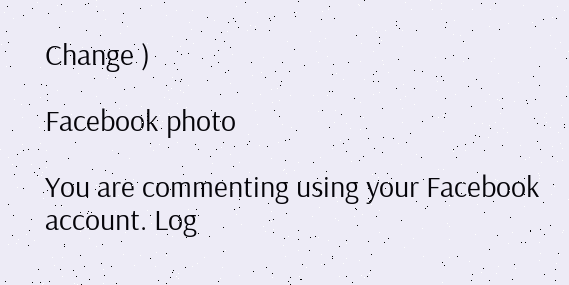Change )

Facebook photo

You are commenting using your Facebook account. Log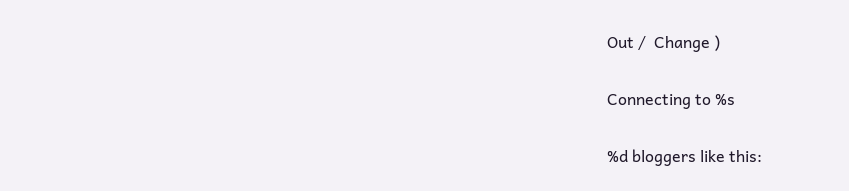Out /  Change )

Connecting to %s

%d bloggers like this: